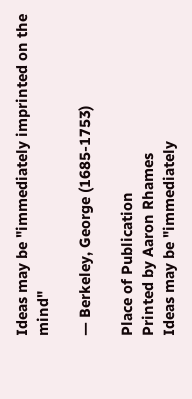Ideas may be "immediately imprinted on the mind"

— Berkeley, George (1685-1753)

Place of Publication
Printed by Aaron Rhames
Ideas may be "immediately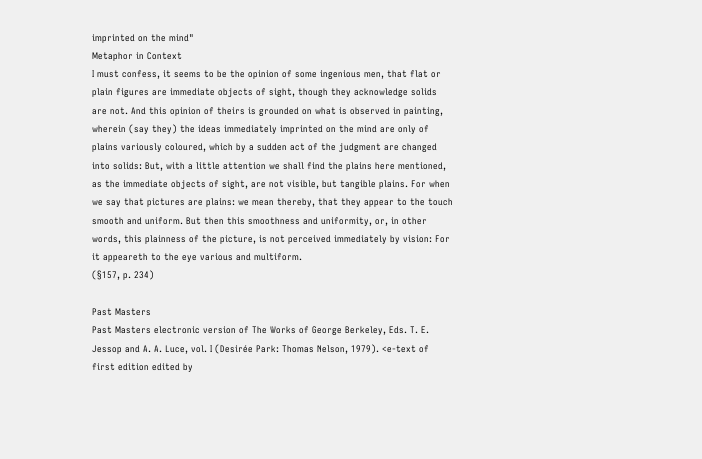imprinted on the mind"
Metaphor in Context
I must confess, it seems to be the opinion of some ingenious men, that flat or plain figures are immediate objects of sight, though they acknowledge solids are not. And this opinion of theirs is grounded on what is observed in painting, wherein (say they) the ideas immediately imprinted on the mind are only of plains variously coloured, which by a sudden act of the judgment are changed into solids: But, with a little attention we shall find the plains here mentioned, as the immediate objects of sight, are not visible, but tangible plains. For when we say that pictures are plains: we mean thereby, that they appear to the touch smooth and uniform. But then this smoothness and uniformity, or, in other words, this plainness of the picture, is not perceived immediately by vision: For it appeareth to the eye various and multiform.
(§157, p. 234)

Past Masters
Past Masters electronic version of The Works of George Berkeley, Eds. T. E. Jessop and A. A. Luce, vol. I (Desirée Park: Thomas Nelson, 1979). <e-text of first edition edited by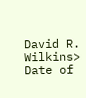David R. Wilkins>
Date of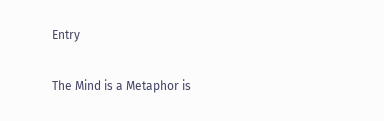Entry

The Mind is a Metaphor is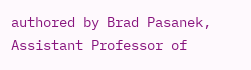authored by Brad Pasanek, Assistant Professor of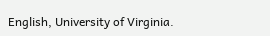English, University of Virginia.